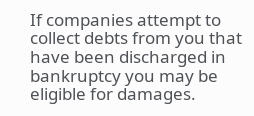If companies attempt to collect debts from you that have been discharged in bankruptcy you may be eligible for damages.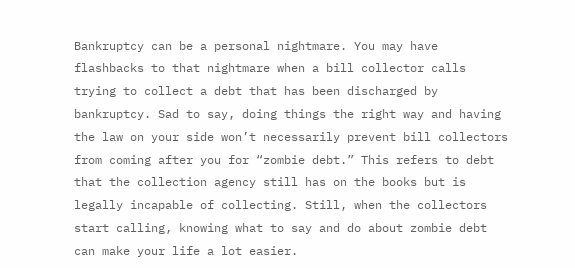Bankruptcy can be a personal nightmare. You may have flashbacks to that nightmare when a bill collector calls trying to collect a debt that has been discharged by bankruptcy. Sad to say, doing things the right way and having the law on your side won’t necessarily prevent bill collectors from coming after you for “zombie debt.” This refers to debt that the collection agency still has on the books but is legally incapable of collecting. Still, when the collectors start calling, knowing what to say and do about zombie debt can make your life a lot easier.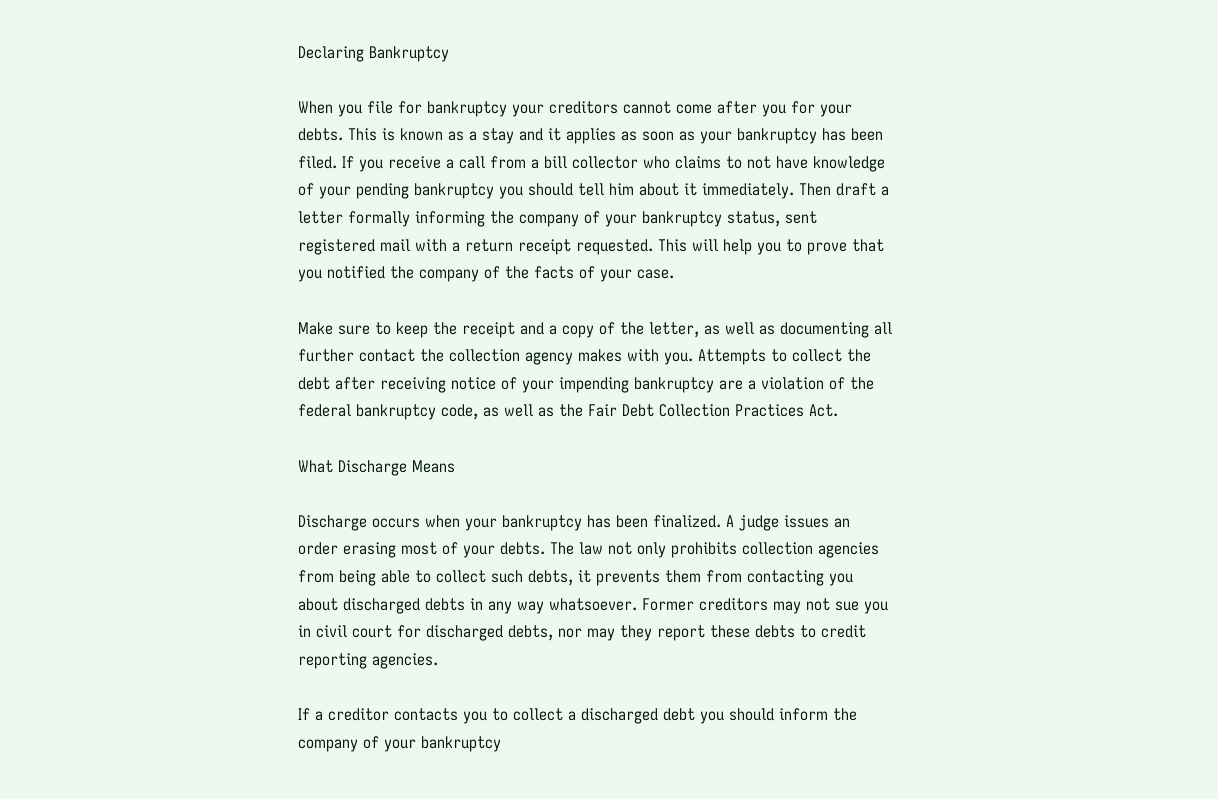Declaring Bankruptcy

When you file for bankruptcy your creditors cannot come after you for your debts. This is known as a stay and it applies as soon as your bankruptcy has been filed. If you receive a call from a bill collector who claims to not have knowledge of your pending bankruptcy you should tell him about it immediately. Then draft a letter formally informing the company of your bankruptcy status, sent registered mail with a return receipt requested. This will help you to prove that you notified the company of the facts of your case.

Make sure to keep the receipt and a copy of the letter, as well as documenting all further contact the collection agency makes with you. Attempts to collect the debt after receiving notice of your impending bankruptcy are a violation of the federal bankruptcy code, as well as the Fair Debt Collection Practices Act.

What Discharge Means

Discharge occurs when your bankruptcy has been finalized. A judge issues an order erasing most of your debts. The law not only prohibits collection agencies from being able to collect such debts, it prevents them from contacting you about discharged debts in any way whatsoever. Former creditors may not sue you in civil court for discharged debts, nor may they report these debts to credit reporting agencies.

If a creditor contacts you to collect a discharged debt you should inform the company of your bankruptcy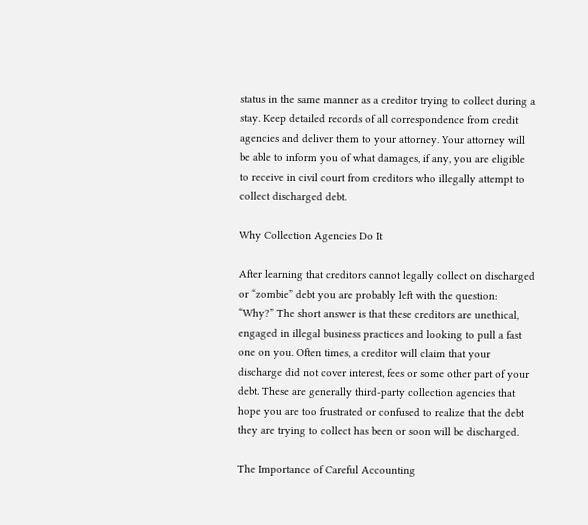status in the same manner as a creditor trying to collect during a stay. Keep detailed records of all correspondence from credit agencies and deliver them to your attorney. Your attorney will be able to inform you of what damages, if any, you are eligible to receive in civil court from creditors who illegally attempt to collect discharged debt.

Why Collection Agencies Do It

After learning that creditors cannot legally collect on discharged or “zombie” debt you are probably left with the question: “Why?” The short answer is that these creditors are unethical, engaged in illegal business practices and looking to pull a fast one on you. Often times, a creditor will claim that your discharge did not cover interest, fees or some other part of your debt. These are generally third-party collection agencies that hope you are too frustrated or confused to realize that the debt they are trying to collect has been or soon will be discharged.

The Importance of Careful Accounting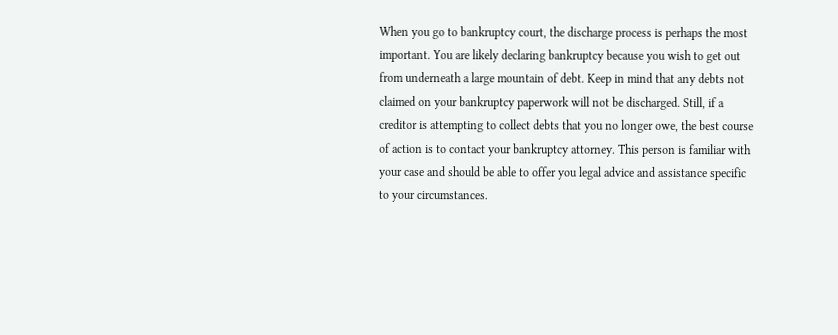When you go to bankruptcy court, the discharge process is perhaps the most important. You are likely declaring bankruptcy because you wish to get out from underneath a large mountain of debt. Keep in mind that any debts not claimed on your bankruptcy paperwork will not be discharged. Still, if a creditor is attempting to collect debts that you no longer owe, the best course of action is to contact your bankruptcy attorney. This person is familiar with your case and should be able to offer you legal advice and assistance specific to your circumstances.